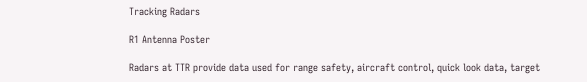Tracking Radars

R1 Antenna Poster

Radars at TTR provide data used for range safety, aircraft control, quick look data, target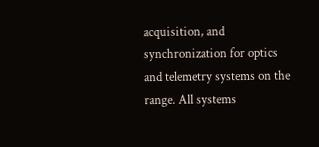acquisition, and synchronization for optics and telemetry systems on the range. All systems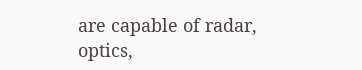are capable of radar, optics,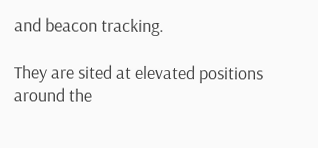and beacon tracking.

They are sited at elevated positions around the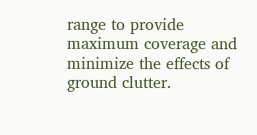range to provide maximum coverage and minimize the effects of ground clutter.